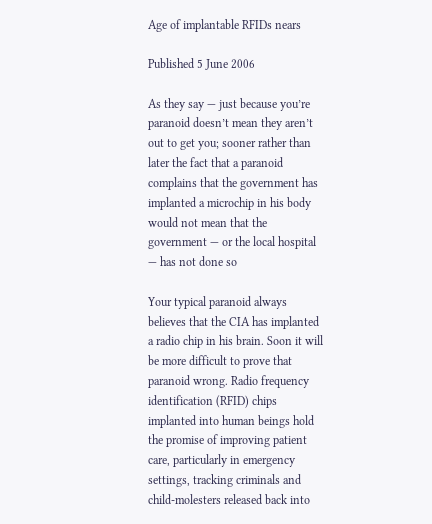Age of implantable RFIDs nears

Published 5 June 2006

As they say — just because you’re paranoid doesn’t mean they aren’t out to get you; sooner rather than later the fact that a paranoid complains that the government has implanted a microchip in his body would not mean that the government — or the local hospital — has not done so

Your typical paranoid always believes that the CIA has implanted a radio chip in his brain. Soon it will be more difficult to prove that paranoid wrong. Radio frequency identification (RFID) chips implanted into human beings hold the promise of improving patient care, particularly in emergency settings, tracking criminals and child-molesters released back into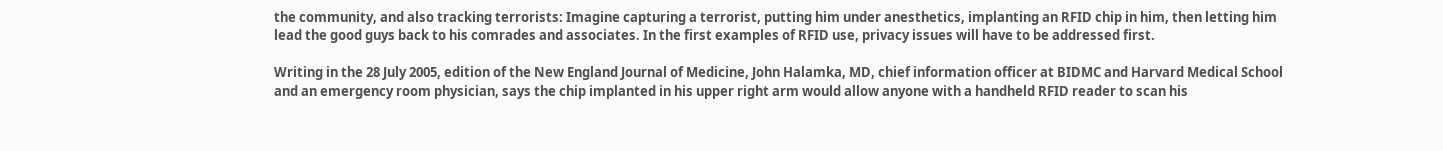the community, and also tracking terrorists: Imagine capturing a terrorist, putting him under anesthetics, implanting an RFID chip in him, then letting him lead the good guys back to his comrades and associates. In the first examples of RFID use, privacy issues will have to be addressed first.

Writing in the 28 July 2005, edition of the New England Journal of Medicine, John Halamka, MD, chief information officer at BIDMC and Harvard Medical School and an emergency room physician, says the chip implanted in his upper right arm would allow anyone with a handheld RFID reader to scan his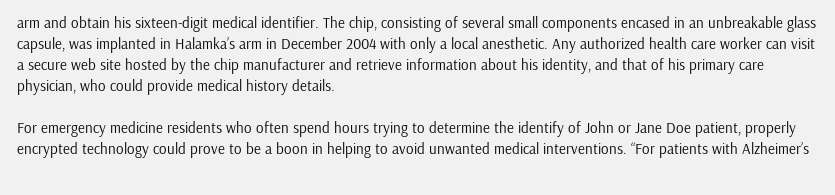arm and obtain his sixteen-digit medical identifier. The chip, consisting of several small components encased in an unbreakable glass capsule, was implanted in Halamka’s arm in December 2004 with only a local anesthetic. Any authorized health care worker can visit a secure web site hosted by the chip manufacturer and retrieve information about his identity, and that of his primary care physician, who could provide medical history details.

For emergency medicine residents who often spend hours trying to determine the identify of John or Jane Doe patient, properly encrypted technology could prove to be a boon in helping to avoid unwanted medical interventions. “For patients with Alzheimer’s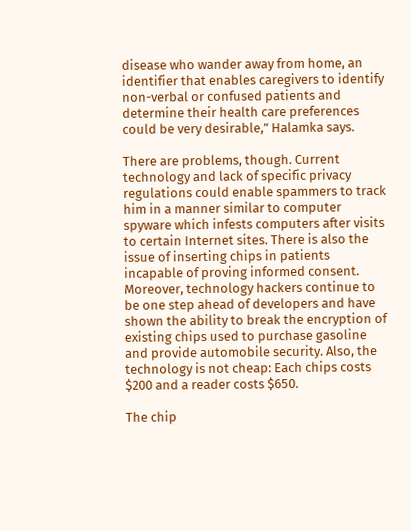disease who wander away from home, an identifier that enables caregivers to identify non-verbal or confused patients and determine their health care preferences could be very desirable,” Halamka says.

There are problems, though. Current technology and lack of specific privacy regulations could enable spammers to track him in a manner similar to computer spyware which infests computers after visits to certain Internet sites. There is also the issue of inserting chips in patients incapable of proving informed consent. Moreover, technology hackers continue to be one step ahead of developers and have shown the ability to break the encryption of existing chips used to purchase gasoline and provide automobile security. Also, the technology is not cheap: Each chips costs $200 and a reader costs $650.

The chip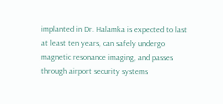implanted in Dr. Halamka is expected to last at least ten years, can safely undergo magnetic resonance imaging, and passes through airport security systems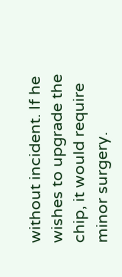without incident. If he wishes to upgrade the chip, it would require minor surgery.